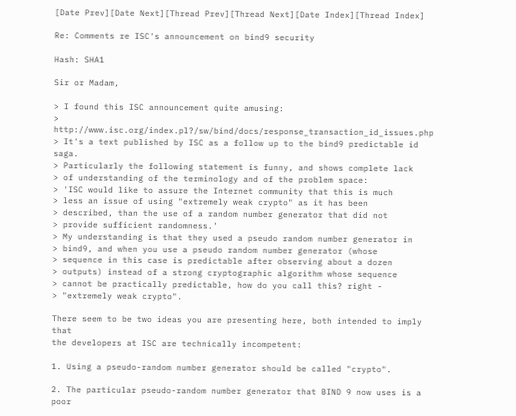[Date Prev][Date Next][Thread Prev][Thread Next][Date Index][Thread Index]

Re: Comments re ISC's announcement on bind9 security

Hash: SHA1

Sir or Madam,

> I found this ISC announcement quite amusing:
> http://www.isc.org/index.pl?/sw/bind/docs/response_transaction_id_issues.php
> It's a text published by ISC as a follow up to the bind9 predictable id saga.
> Particularly the following statement is funny, and shows complete lack
> of understanding of the terminology and of the problem space:
> 'ISC would like to assure the Internet community that this is much
> less an issue of using "extremely weak crypto" as it has been
> described, than the use of a random number generator that did not
> provide sufficient randomness.'
> My understanding is that they used a pseudo random number generator in
> bind9, and when you use a pseudo random number generator (whose
> sequence in this case is predictable after observing about a dozen
> outputs) instead of a strong cryptographic algorithm whose sequence
> cannot be practically predictable, how do you call this? right -
> "extremely weak crypto".

There seem to be two ideas you are presenting here, both intended to imply that
the developers at ISC are technically incompetent:

1. Using a pseudo-random number generator should be called "crypto".

2. The particular pseudo-random number generator that BIND 9 now uses is a poor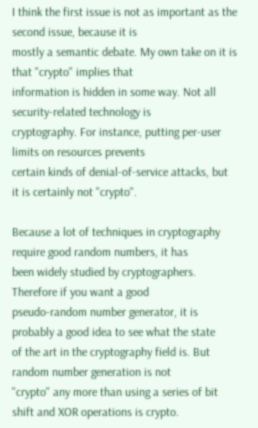I think the first issue is not as important as the second issue, because it is
mostly a semantic debate. My own take on it is that "crypto" implies that
information is hidden in some way. Not all security-related technology is
cryptography. For instance, putting per-user limits on resources prevents
certain kinds of denial-of-service attacks, but it is certainly not "crypto".

Because a lot of techniques in cryptography require good random numbers, it has
been widely studied by cryptographers. Therefore if you want a good
pseudo-random number generator, it is probably a good idea to see what the state
of the art in the cryptography field is. But random number generation is not
"crypto" any more than using a series of bit shift and XOR operations is crypto.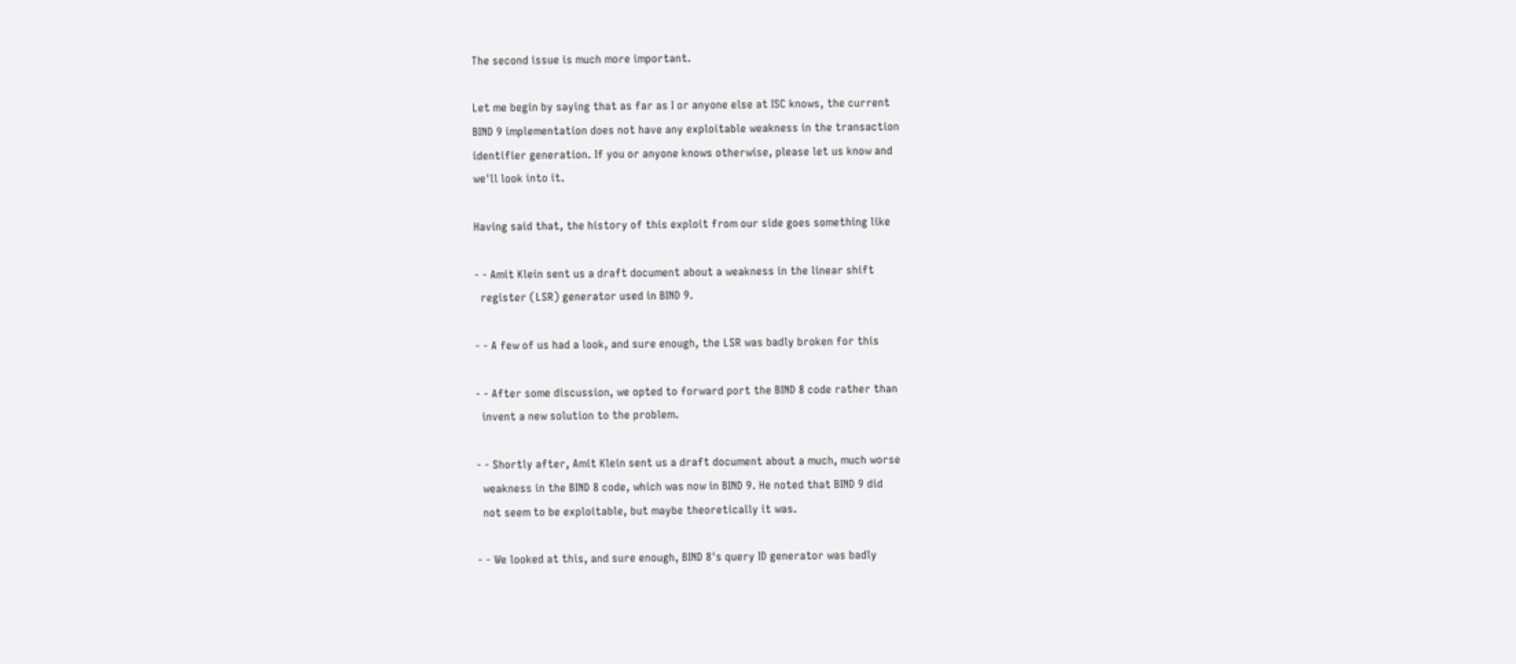The second issue is much more important.

Let me begin by saying that as far as I or anyone else at ISC knows, the current
BIND 9 implementation does not have any exploitable weakness in the transaction
identifier generation. If you or anyone knows otherwise, please let us know and
we'll look into it.

Having said that, the history of this exploit from our side goes something like

- - Amit Klein sent us a draft document about a weakness in the linear shift
  register (LSR) generator used in BIND 9.

- - A few of us had a look, and sure enough, the LSR was badly broken for this

- - After some discussion, we opted to forward port the BIND 8 code rather than
  invent a new solution to the problem.

- - Shortly after, Amit Klein sent us a draft document about a much, much worse
  weakness in the BIND 8 code, which was now in BIND 9. He noted that BIND 9 did
  not seem to be exploitable, but maybe theoretically it was.

- - We looked at this, and sure enough, BIND 8's query ID generator was badly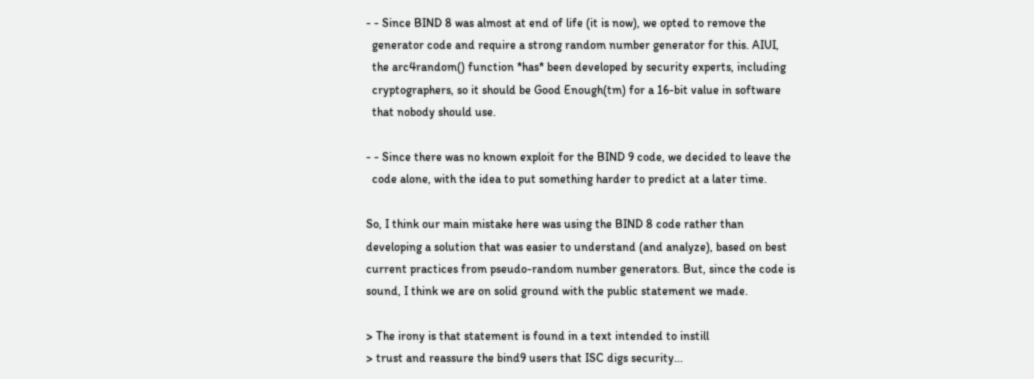- - Since BIND 8 was almost at end of life (it is now), we opted to remove the
  generator code and require a strong random number generator for this. AIUI,
  the arc4random() function *has* been developed by security experts, including
  cryptographers, so it should be Good Enough(tm) for a 16-bit value in software
  that nobody should use.

- - Since there was no known exploit for the BIND 9 code, we decided to leave the
  code alone, with the idea to put something harder to predict at a later time.

So, I think our main mistake here was using the BIND 8 code rather than
developing a solution that was easier to understand (and analyze), based on best
current practices from pseudo-random number generators. But, since the code is
sound, I think we are on solid ground with the public statement we made.

> The irony is that statement is found in a text intended to instill
> trust and reassure the bind9 users that ISC digs security...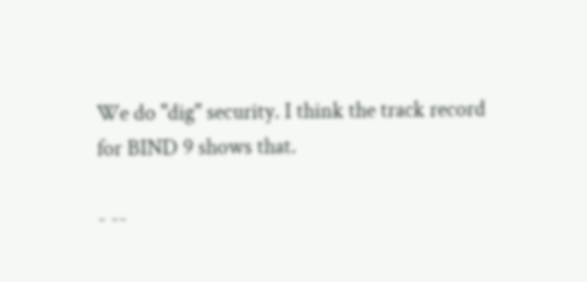We do "dig" security. I think the track record for BIND 9 shows that.

- --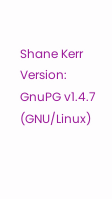Shane Kerr
Version: GnuPG v1.4.7 (GNU/Linux)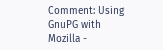Comment: Using GnuPG with Mozilla -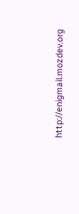http://enigmail.mozdev.org